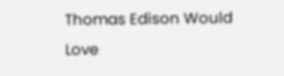Thomas Edison Would Love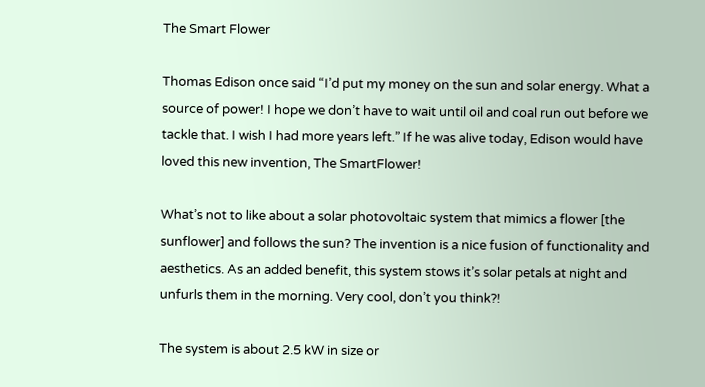The Smart Flower

Thomas Edison once said “I’d put my money on the sun and solar energy. What a source of power! I hope we don’t have to wait until oil and coal run out before we tackle that. I wish I had more years left.” If he was alive today, Edison would have loved this new invention, The SmartFlower!

What’s not to like about a solar photovoltaic system that mimics a flower [the sunflower] and follows the sun? The invention is a nice fusion of functionality and aesthetics. As an added benefit, this system stows it’s solar petals at night and unfurls them in the morning. Very cool, don’t you think?!

The system is about 2.5 kW in size or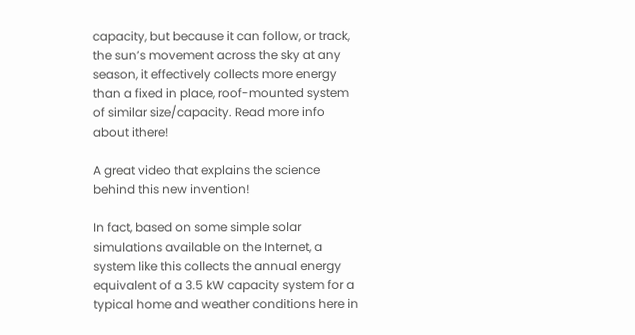capacity, but because it can follow, or track, the sun’s movement across the sky at any season, it effectively collects more energy than a fixed in place, roof-mounted system of similar size/capacity. Read more info about ithere!

A great video that explains the science behind this new invention!

In fact, based on some simple solar simulations available on the Internet, a system like this collects the annual energy equivalent of a 3.5 kW capacity system for a typical home and weather conditions here in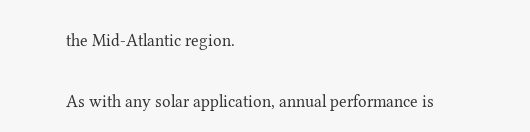the Mid-Atlantic region.

As with any solar application, annual performance is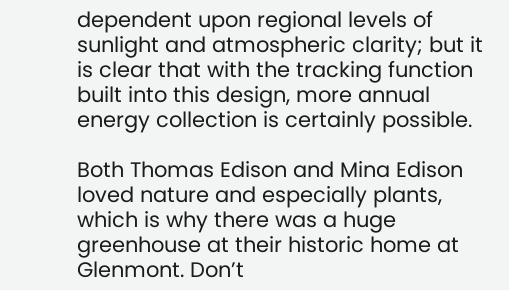dependent upon regional levels of sunlight and atmospheric clarity; but it is clear that with the tracking function built into this design, more annual energy collection is certainly possible.

Both Thomas Edison and Mina Edison loved nature and especially plants, which is why there was a huge greenhouse at their historic home at Glenmont. Don’t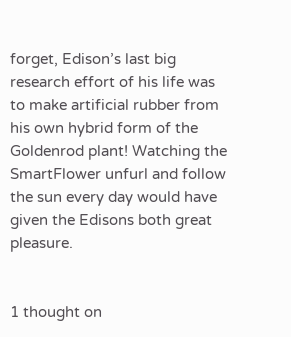forget, Edison’s last big research effort of his life was to make artificial rubber from his own hybrid form of the Goldenrod plant! Watching the SmartFlower unfurl and follow the sun every day would have given the Edisons both great pleasure.


1 thought on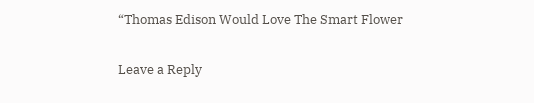“Thomas Edison Would Love The Smart Flower

Leave a Reply